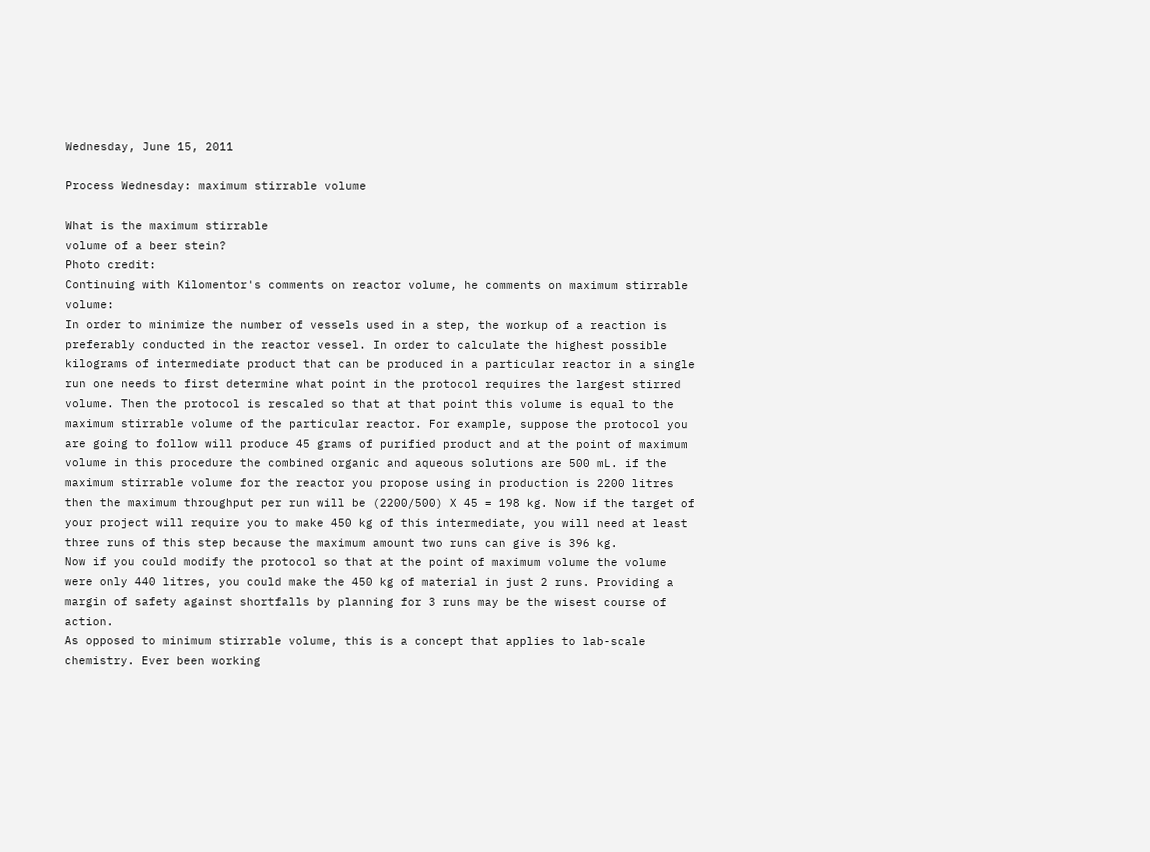Wednesday, June 15, 2011

Process Wednesday: maximum stirrable volume

What is the maximum stirrable
volume of a beer stein?
Photo credit:
Continuing with Kilomentor's comments on reactor volume, he comments on maximum stirrable volume:
In order to minimize the number of vessels used in a step, the workup of a reaction is preferably conducted in the reactor vessel. In order to calculate the highest possible kilograms of intermediate product that can be produced in a particular reactor in a single run one needs to first determine what point in the protocol requires the largest stirred volume. Then the protocol is rescaled so that at that point this volume is equal to the maximum stirrable volume of the particular reactor. For example, suppose the protocol you are going to follow will produce 45 grams of purified product and at the point of maximum volume in this procedure the combined organic and aqueous solutions are 500 mL. if the maximum stirrable volume for the reactor you propose using in production is 2200 litres then the maximum throughput per run will be (2200/500) X 45 = 198 kg. Now if the target of your project will require you to make 450 kg of this intermediate, you will need at least three runs of this step because the maximum amount two runs can give is 396 kg.
Now if you could modify the protocol so that at the point of maximum volume the volume were only 440 litres, you could make the 450 kg of material in just 2 runs. Providing a margin of safety against shortfalls by planning for 3 runs may be the wisest course of action.
As opposed to minimum stirrable volume, this is a concept that applies to lab-scale chemistry. Ever been working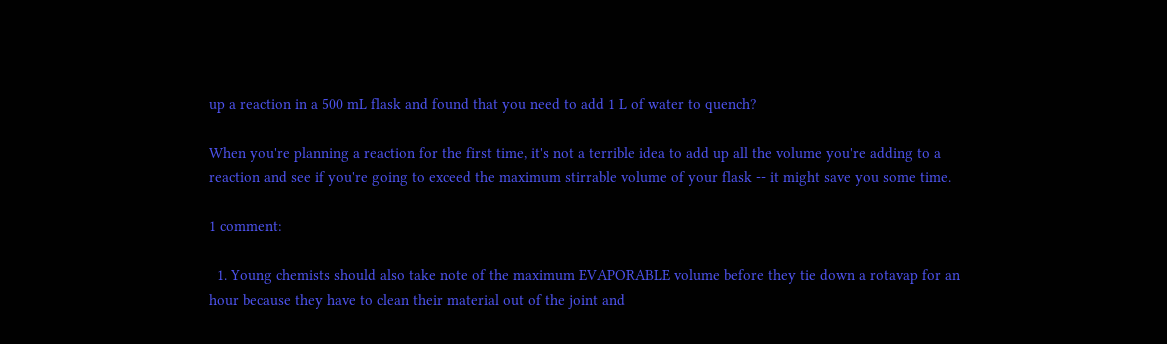up a reaction in a 500 mL flask and found that you need to add 1 L of water to quench?

When you're planning a reaction for the first time, it's not a terrible idea to add up all the volume you're adding to a reaction and see if you're going to exceed the maximum stirrable volume of your flask -- it might save you some time.

1 comment:

  1. Young chemists should also take note of the maximum EVAPORABLE volume before they tie down a rotavap for an hour because they have to clean their material out of the joint and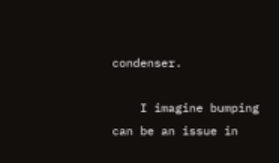condenser.

    I imagine bumping can be an issue in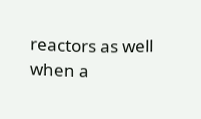reactors as well when a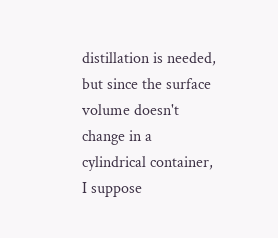distillation is needed, but since the surface volume doesn't change in a cylindrical container, I suppose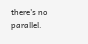there's no parallel.